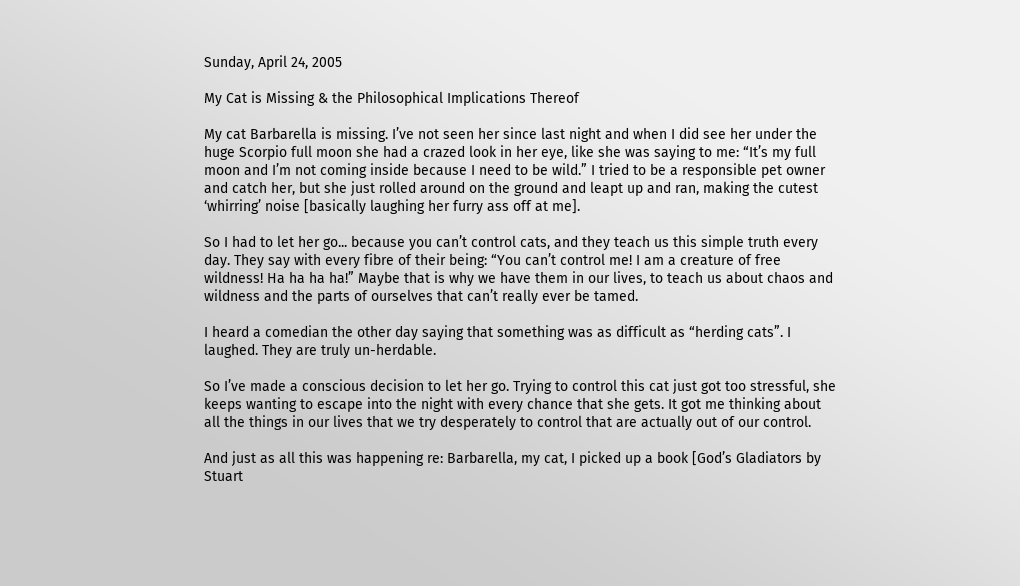Sunday, April 24, 2005

My Cat is Missing & the Philosophical Implications Thereof

My cat Barbarella is missing. I’ve not seen her since last night and when I did see her under the huge Scorpio full moon she had a crazed look in her eye, like she was saying to me: “It’s my full moon and I’m not coming inside because I need to be wild.” I tried to be a responsible pet owner and catch her, but she just rolled around on the ground and leapt up and ran, making the cutest ‘whirring’ noise [basically laughing her furry ass off at me].

So I had to let her go... because you can’t control cats, and they teach us this simple truth every day. They say with every fibre of their being: “You can’t control me! I am a creature of free wildness! Ha ha ha ha!” Maybe that is why we have them in our lives, to teach us about chaos and wildness and the parts of ourselves that can’t really ever be tamed.

I heard a comedian the other day saying that something was as difficult as “herding cats”. I laughed. They are truly un-herdable.

So I’ve made a conscious decision to let her go. Trying to control this cat just got too stressful, she keeps wanting to escape into the night with every chance that she gets. It got me thinking about all the things in our lives that we try desperately to control that are actually out of our control.

And just as all this was happening re: Barbarella, my cat, I picked up a book [God’s Gladiators by Stuart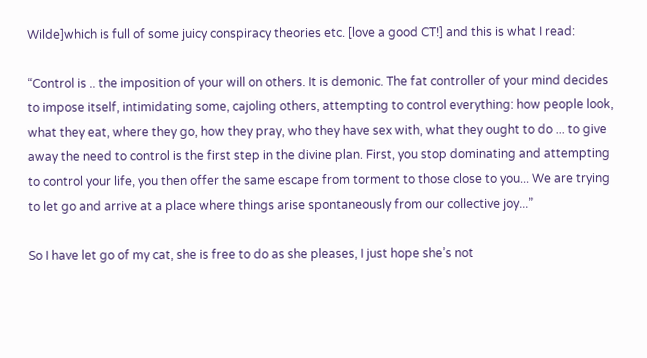Wilde]which is full of some juicy conspiracy theories etc. [love a good CT!] and this is what I read:

“Control is .. the imposition of your will on others. It is demonic. The fat controller of your mind decides to impose itself, intimidating some, cajoling others, attempting to control everything: how people look, what they eat, where they go, how they pray, who they have sex with, what they ought to do ... to give away the need to control is the first step in the divine plan. First, you stop dominating and attempting to control your life, you then offer the same escape from torment to those close to you... We are trying to let go and arrive at a place where things arise spontaneously from our collective joy...”

So I have let go of my cat, she is free to do as she pleases, I just hope she’s not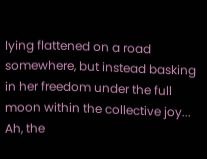lying flattened on a road somewhere, but instead basking in her freedom under the full moon within the collective joy... Ah, the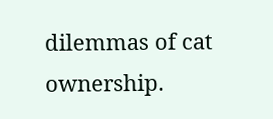dilemmas of cat ownership.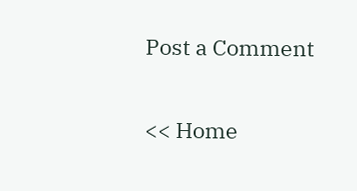Post a Comment

<< Home